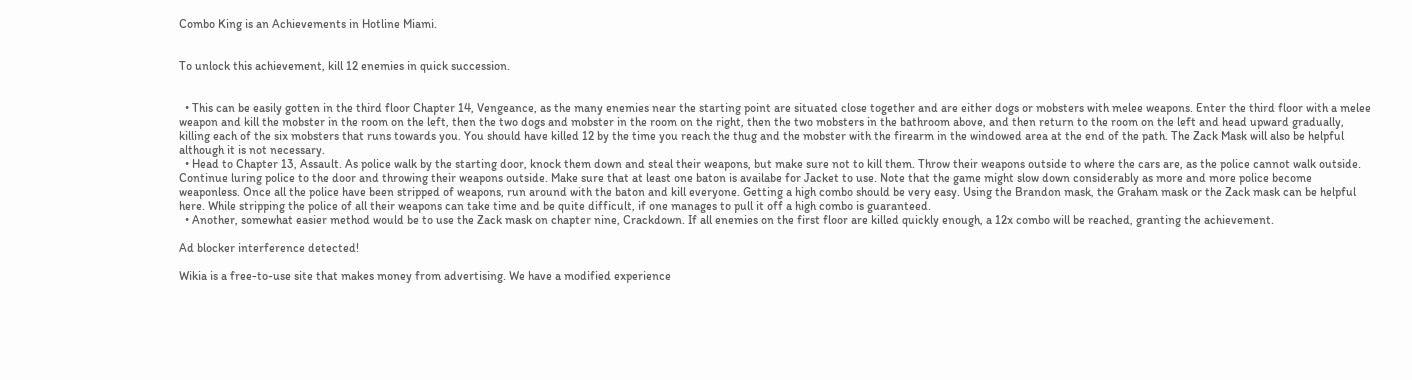Combo King is an Achievements in Hotline Miami.


To unlock this achievement, kill 12 enemies in quick succession.


  • This can be easily gotten in the third floor Chapter 14, Vengeance, as the many enemies near the starting point are situated close together and are either dogs or mobsters with melee weapons. Enter the third floor with a melee weapon and kill the mobster in the room on the left, then the two dogs and mobster in the room on the right, then the two mobsters in the bathroom above, and then return to the room on the left and head upward gradually, killing each of the six mobsters that runs towards you. You should have killed 12 by the time you reach the thug and the mobster with the firearm in the windowed area at the end of the path. The Zack Mask will also be helpful although it is not necessary.
  • Head to Chapter 13, Assault. As police walk by the starting door, knock them down and steal their weapons, but make sure not to kill them. Throw their weapons outside to where the cars are, as the police cannot walk outside. Continue luring police to the door and throwing their weapons outside. Make sure that at least one baton is availabe for Jacket to use. Note that the game might slow down considerably as more and more police become weaponless. Once all the police have been stripped of weapons, run around with the baton and kill everyone. Getting a high combo should be very easy. Using the Brandon mask, the Graham mask or the Zack mask can be helpful here. While stripping the police of all their weapons can take time and be quite difficult, if one manages to pull it off a high combo is guaranteed.
  • Another, somewhat easier method would be to use the Zack mask on chapter nine, Crackdown. If all enemies on the first floor are killed quickly enough, a 12x combo will be reached, granting the achievement.

Ad blocker interference detected!

Wikia is a free-to-use site that makes money from advertising. We have a modified experience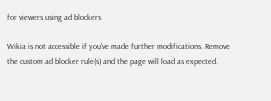for viewers using ad blockers

Wikia is not accessible if you’ve made further modifications. Remove the custom ad blocker rule(s) and the page will load as expected.